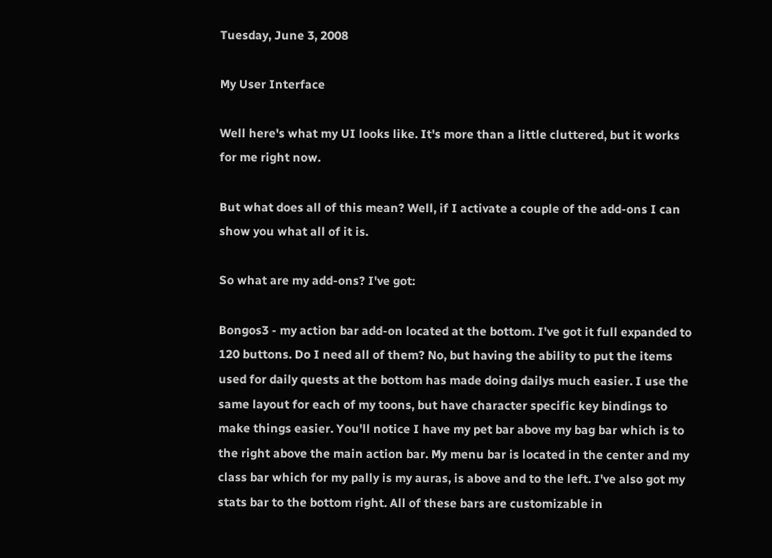Tuesday, June 3, 2008

My User Interface

Well here's what my UI looks like. It's more than a little cluttered, but it works for me right now.

But what does all of this mean? Well, if I activate a couple of the add-ons I can show you what all of it is.

So what are my add-ons? I've got:

Bongos3 - my action bar add-on located at the bottom. I've got it full expanded to 120 buttons. Do I need all of them? No, but having the ability to put the items used for daily quests at the bottom has made doing dailys much easier. I use the same layout for each of my toons, but have character specific key bindings to make things easier. You'll notice I have my pet bar above my bag bar which is to the right above the main action bar. My menu bar is located in the center and my class bar which for my pally is my auras, is above and to the left. I've also got my stats bar to the bottom right. All of these bars are customizable in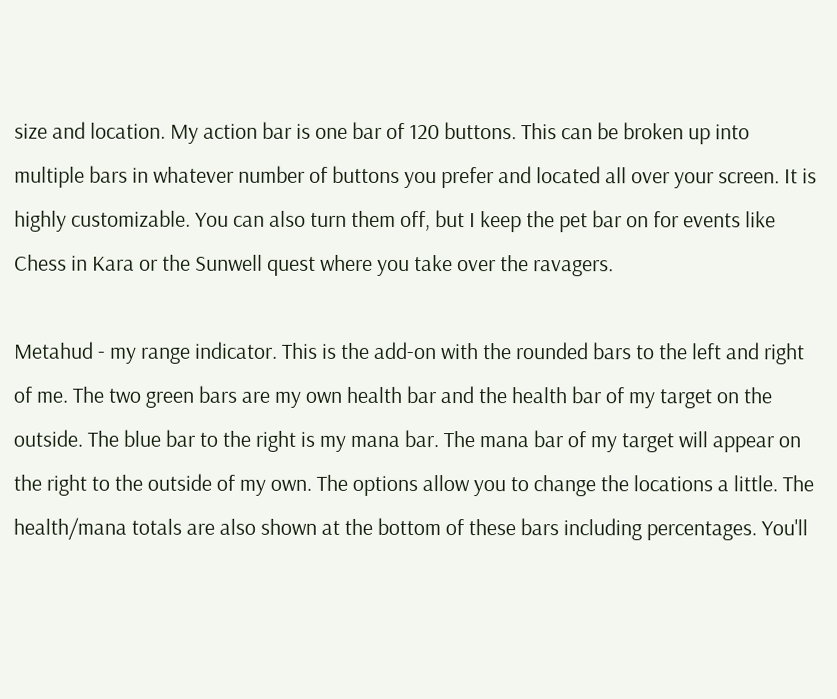size and location. My action bar is one bar of 120 buttons. This can be broken up into multiple bars in whatever number of buttons you prefer and located all over your screen. It is highly customizable. You can also turn them off, but I keep the pet bar on for events like Chess in Kara or the Sunwell quest where you take over the ravagers.

Metahud - my range indicator. This is the add-on with the rounded bars to the left and right of me. The two green bars are my own health bar and the health bar of my target on the outside. The blue bar to the right is my mana bar. The mana bar of my target will appear on the right to the outside of my own. The options allow you to change the locations a little. The health/mana totals are also shown at the bottom of these bars including percentages. You'll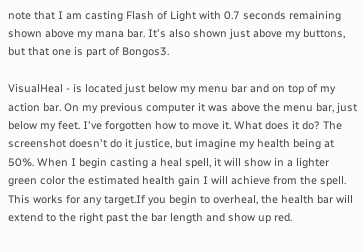note that I am casting Flash of Light with 0.7 seconds remaining shown above my mana bar. It's also shown just above my buttons, but that one is part of Bongos3.

VisualHeal - is located just below my menu bar and on top of my action bar. On my previous computer it was above the menu bar, just below my feet. I've forgotten how to move it. What does it do? The screenshot doesn't do it justice, but imagine my health being at 50%. When I begin casting a heal spell, it will show in a lighter green color the estimated health gain I will achieve from the spell. This works for any target.If you begin to overheal, the health bar will extend to the right past the bar length and show up red.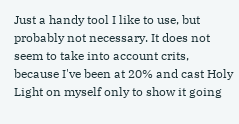Just a handy tool I like to use, but probably not necessary. It does not seem to take into account crits, because I've been at 20% and cast Holy Light on myself only to show it going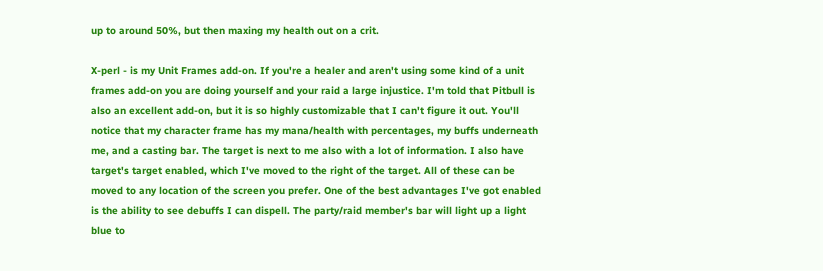up to around 50%, but then maxing my health out on a crit.

X-perl - is my Unit Frames add-on. If you're a healer and aren't using some kind of a unit frames add-on you are doing yourself and your raid a large injustice. I'm told that Pitbull is also an excellent add-on, but it is so highly customizable that I can't figure it out. You'll notice that my character frame has my mana/health with percentages, my buffs underneath me, and a casting bar. The target is next to me also with a lot of information. I also have target's target enabled, which I've moved to the right of the target. All of these can be moved to any location of the screen you prefer. One of the best advantages I've got enabled is the ability to see debuffs I can dispell. The party/raid member's bar will light up a light blue to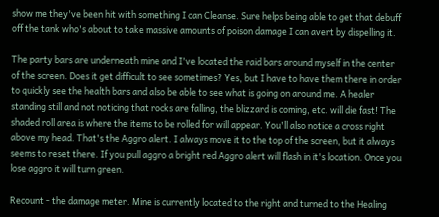show me they've been hit with something I can Cleanse. Sure helps being able to get that debuff off the tank who's about to take massive amounts of poison damage I can avert by dispelling it.

The party bars are underneath mine and I've located the raid bars around myself in the center of the screen. Does it get difficult to see sometimes? Yes, but I have to have them there in order to quickly see the health bars and also be able to see what is going on around me. A healer standing still and not noticing that rocks are falling, the blizzard is coming, etc. will die fast! The shaded roll area is where the items to be rolled for will appear. You'll also notice a cross right above my head. That's the Aggro alert. I always move it to the top of the screen, but it always seems to reset there. If you pull aggro a bright red Aggro alert will flash in it's location. Once you lose aggro it will turn green.

Recount - the damage meter. Mine is currently located to the right and turned to the Healing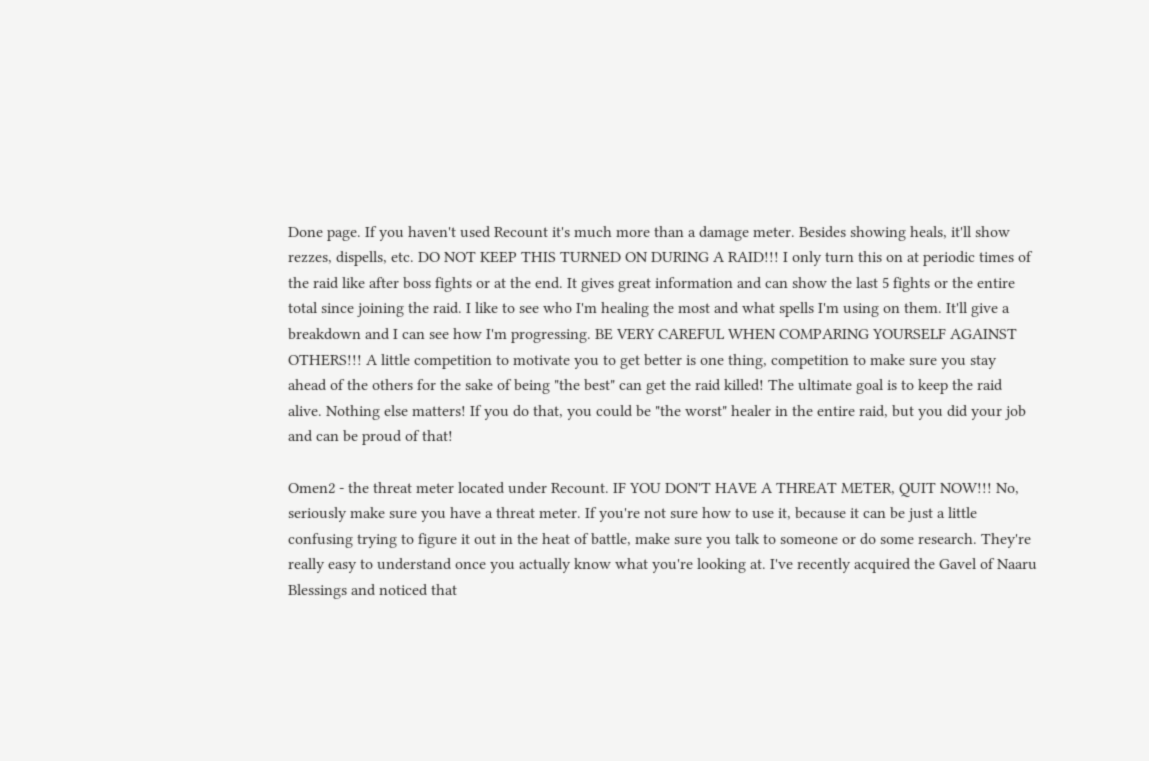Done page. If you haven't used Recount it's much more than a damage meter. Besides showing heals, it'll show rezzes, dispells, etc. DO NOT KEEP THIS TURNED ON DURING A RAID!!! I only turn this on at periodic times of the raid like after boss fights or at the end. It gives great information and can show the last 5 fights or the entire total since joining the raid. I like to see who I'm healing the most and what spells I'm using on them. It'll give a breakdown and I can see how I'm progressing. BE VERY CAREFUL WHEN COMPARING YOURSELF AGAINST OTHERS!!! A little competition to motivate you to get better is one thing, competition to make sure you stay ahead of the others for the sake of being "the best" can get the raid killed! The ultimate goal is to keep the raid alive. Nothing else matters! If you do that, you could be "the worst" healer in the entire raid, but you did your job and can be proud of that!

Omen2 - the threat meter located under Recount. IF YOU DON'T HAVE A THREAT METER, QUIT NOW!!! No, seriously make sure you have a threat meter. If you're not sure how to use it, because it can be just a little confusing trying to figure it out in the heat of battle, make sure you talk to someone or do some research. They're really easy to understand once you actually know what you're looking at. I've recently acquired the Gavel of Naaru Blessings and noticed that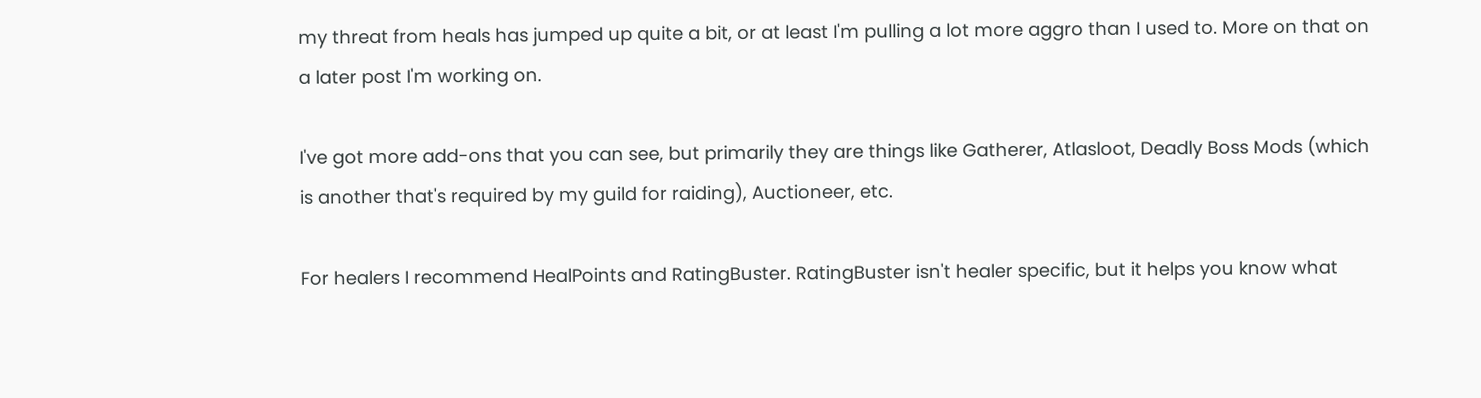my threat from heals has jumped up quite a bit, or at least I'm pulling a lot more aggro than I used to. More on that on a later post I'm working on.

I've got more add-ons that you can see, but primarily they are things like Gatherer, Atlasloot, Deadly Boss Mods (which is another that's required by my guild for raiding), Auctioneer, etc.

For healers I recommend HealPoints and RatingBuster. RatingBuster isn't healer specific, but it helps you know what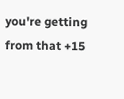you're getting from that +15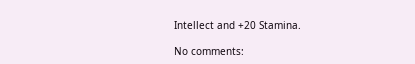Intellect and +20 Stamina.

No comments: